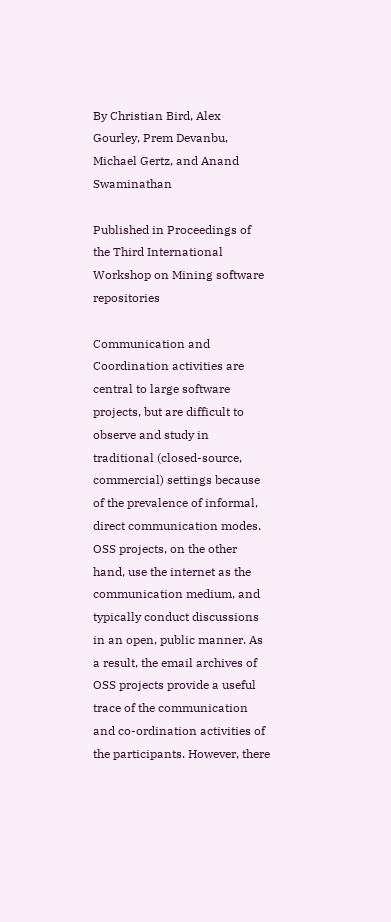By Christian Bird, Alex Gourley, Prem Devanbu, Michael Gertz, and Anand Swaminathan

Published in Proceedings of the Third International Workshop on Mining software repositories

Communication and Coordination activities are central to large software projects, but are difficult to observe and study in traditional (closed-source, commercial) settings because of the prevalence of informal, direct communication modes. OSS projects, on the other hand, use the internet as the communication medium, and typically conduct discussions in an open, public manner. As a result, the email archives of OSS projects provide a useful trace of the communication and co-ordination activities of the participants. However, there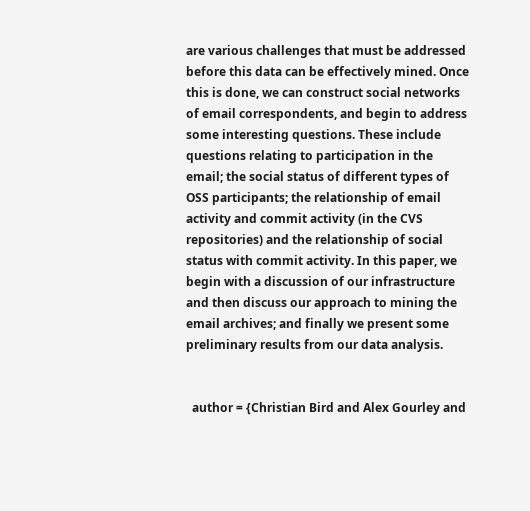are various challenges that must be addressed before this data can be effectively mined. Once this is done, we can construct social networks of email correspondents, and begin to address some interesting questions. These include questions relating to participation in the email; the social status of different types of OSS participants; the relationship of email activity and commit activity (in the CVS repositories) and the relationship of social status with commit activity. In this paper, we begin with a discussion of our infrastructure and then discuss our approach to mining the email archives; and finally we present some preliminary results from our data analysis.


  author = {Christian Bird and Alex Gourley and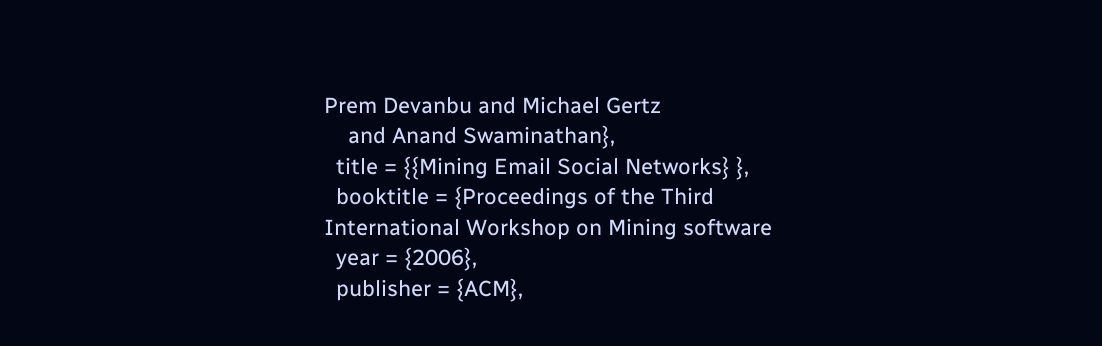Prem Devanbu and Michael Gertz
    and Anand Swaminathan},
  title = {{Mining Email Social Networks} },
  booktitle = {Proceedings of the Third International Workshop on Mining software
  year = {2006},
  publisher = {ACM},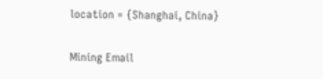location = {Shanghai, China}

Mining Email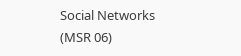Social Networks (MSR 06)